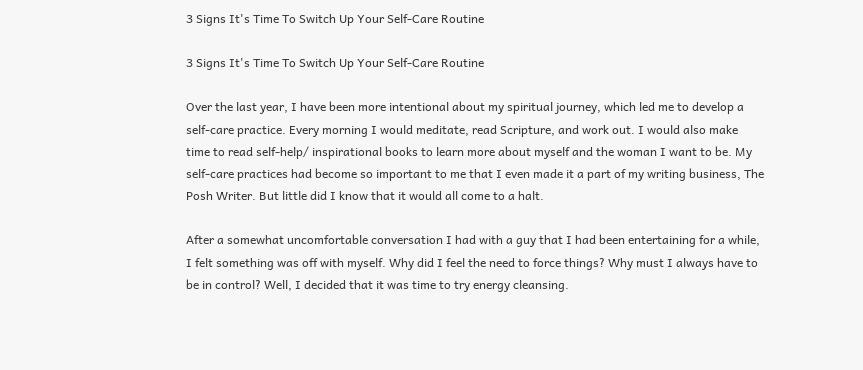3 Signs It's Time To Switch Up Your Self-Care Routine

3 Signs It's Time To Switch Up Your Self-Care Routine

Over the last year, I have been more intentional about my spiritual journey, which led me to develop a self-care practice. Every morning I would meditate, read Scripture, and work out. I would also make time to read self-help/ inspirational books to learn more about myself and the woman I want to be. My self-care practices had become so important to me that I even made it a part of my writing business, The Posh Writer. But little did I know that it would all come to a halt.

After a somewhat uncomfortable conversation I had with a guy that I had been entertaining for a while, I felt something was off with myself. Why did I feel the need to force things? Why must I always have to be in control? Well, I decided that it was time to try energy cleansing.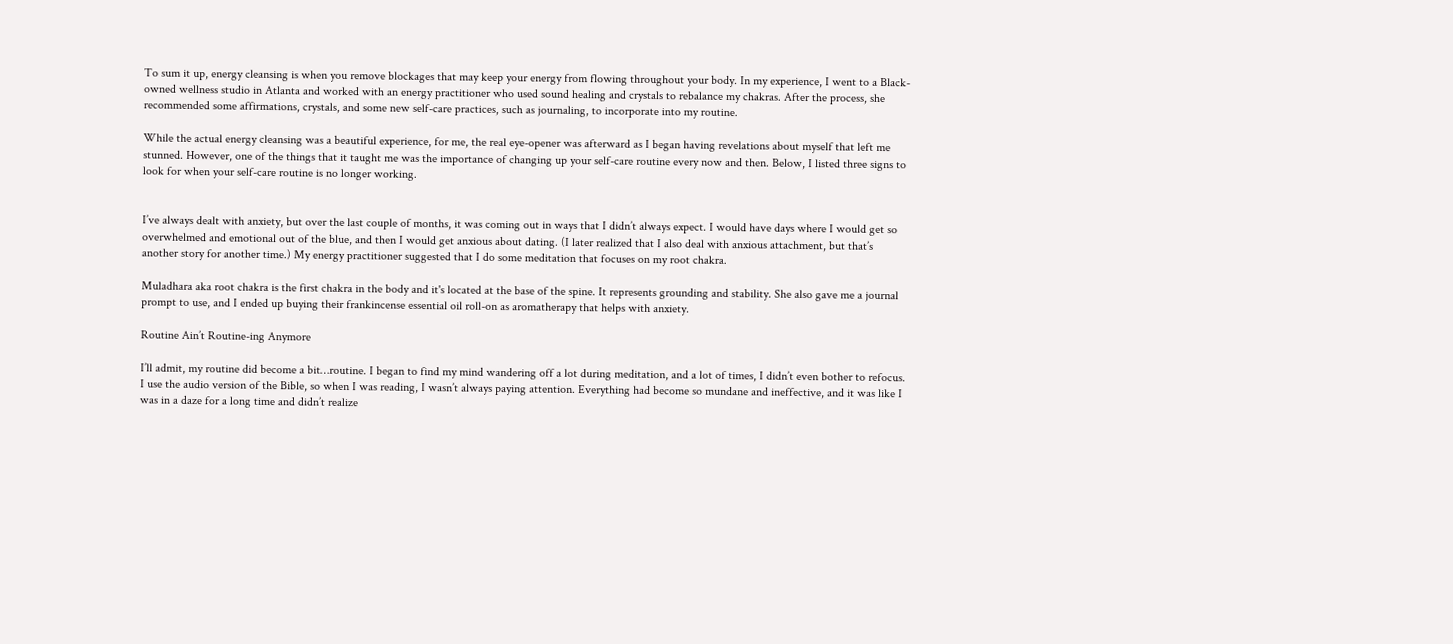To sum it up, energy cleansing is when you remove blockages that may keep your energy from flowing throughout your body. In my experience, I went to a Black-owned wellness studio in Atlanta and worked with an energy practitioner who used sound healing and crystals to rebalance my chakras. After the process, she recommended some affirmations, crystals, and some new self-care practices, such as journaling, to incorporate into my routine.

While the actual energy cleansing was a beautiful experience, for me, the real eye-opener was afterward as I began having revelations about myself that left me stunned. However, one of the things that it taught me was the importance of changing up your self-care routine every now and then. Below, I listed three signs to look for when your self-care routine is no longer working.


I’ve always dealt with anxiety, but over the last couple of months, it was coming out in ways that I didn’t always expect. I would have days where I would get so overwhelmed and emotional out of the blue, and then I would get anxious about dating. (I later realized that I also deal with anxious attachment, but that’s another story for another time.) My energy practitioner suggested that I do some meditation that focuses on my root chakra.

Muladhara aka root chakra is the first chakra in the body and it's located at the base of the spine. It represents grounding and stability. She also gave me a journal prompt to use, and I ended up buying their frankincense essential oil roll-on as aromatherapy that helps with anxiety.

Routine Ain’t Routine-ing Anymore

I’ll admit, my routine did become a bit…routine. I began to find my mind wandering off a lot during meditation, and a lot of times, I didn’t even bother to refocus. I use the audio version of the Bible, so when I was reading, I wasn’t always paying attention. Everything had become so mundane and ineffective, and it was like I was in a daze for a long time and didn’t realize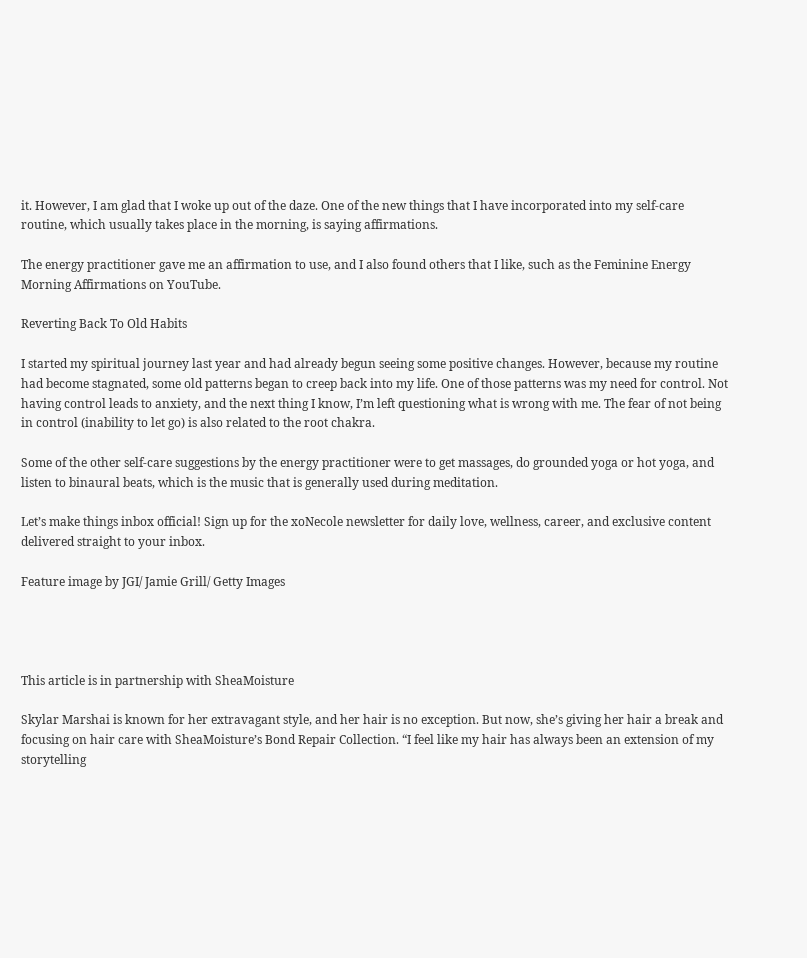it. However, I am glad that I woke up out of the daze. One of the new things that I have incorporated into my self-care routine, which usually takes place in the morning, is saying affirmations.

The energy practitioner gave me an affirmation to use, and I also found others that I like, such as the Feminine Energy Morning Affirmations on YouTube.

Reverting Back To Old Habits

I started my spiritual journey last year and had already begun seeing some positive changes. However, because my routine had become stagnated, some old patterns began to creep back into my life. One of those patterns was my need for control. Not having control leads to anxiety, and the next thing I know, I’m left questioning what is wrong with me. The fear of not being in control (inability to let go) is also related to the root chakra.

Some of the other self-care suggestions by the energy practitioner were to get massages, do grounded yoga or hot yoga, and listen to binaural beats, which is the music that is generally used during meditation.

Let’s make things inbox official! Sign up for the xoNecole newsletter for daily love, wellness, career, and exclusive content delivered straight to your inbox.

Feature image by JGI/ Jamie Grill/ Getty Images




This article is in partnership with SheaMoisture

Skylar Marshai is known for her extravagant style, and her hair is no exception. But now, she’s giving her hair a break and focusing on hair care with SheaMoisture’s Bond Repair Collection. “I feel like my hair has always been an extension of my storytelling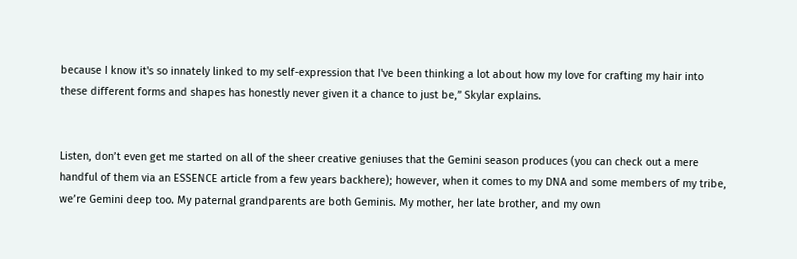because I know it's so innately linked to my self-expression that I've been thinking a lot about how my love for crafting my hair into these different forms and shapes has honestly never given it a chance to just be,” Skylar explains.


Listen, don’t even get me started on all of the sheer creative geniuses that the Gemini season produces (you can check out a mere handful of them via an ESSENCE article from a few years backhere); however, when it comes to my DNA and some members of my tribe, we’re Gemini deep too. My paternal grandparents are both Geminis. My mother, her late brother, and my own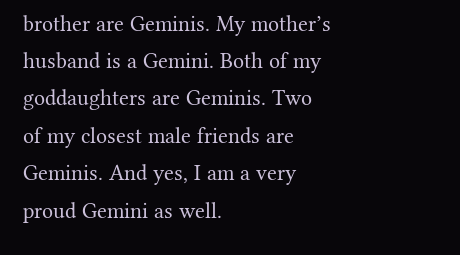brother are Geminis. My mother’s husband is a Gemini. Both of my goddaughters are Geminis. Two of my closest male friends are Geminis. And yes, I am a very proud Gemini as well.